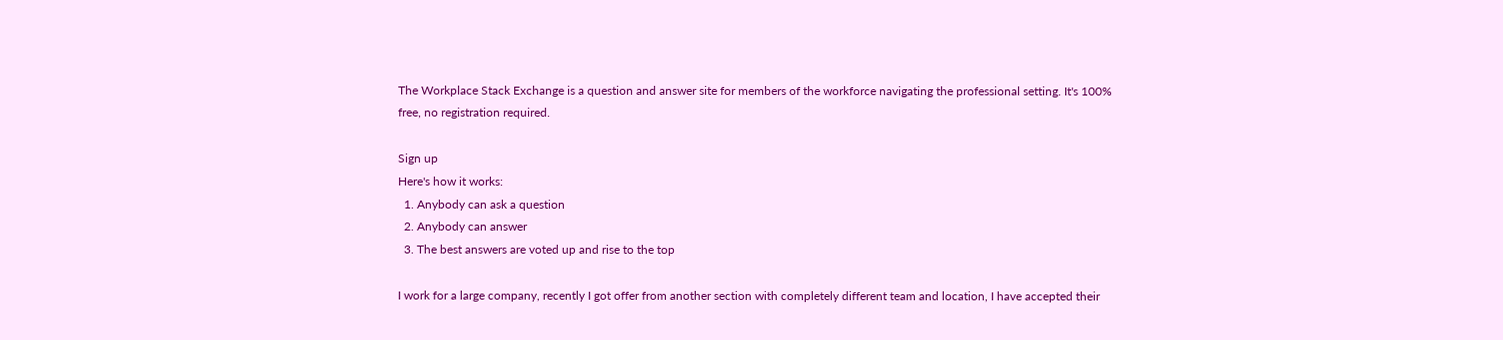The Workplace Stack Exchange is a question and answer site for members of the workforce navigating the professional setting. It's 100% free, no registration required.

Sign up
Here's how it works:
  1. Anybody can ask a question
  2. Anybody can answer
  3. The best answers are voted up and rise to the top

I work for a large company, recently I got offer from another section with completely different team and location, I have accepted their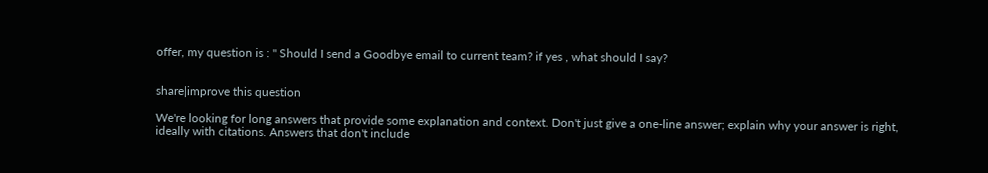offer, my question is : " Should I send a Goodbye email to current team? if yes , what should I say?


share|improve this question

We're looking for long answers that provide some explanation and context. Don't just give a one-line answer; explain why your answer is right, ideally with citations. Answers that don't include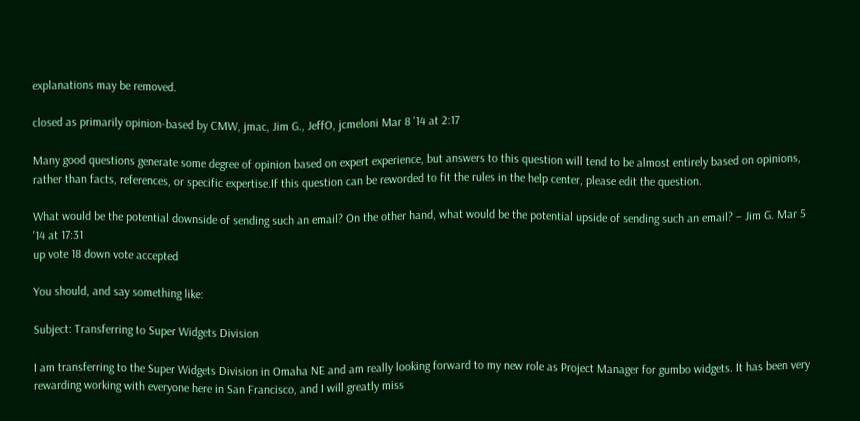explanations may be removed.

closed as primarily opinion-based by CMW, jmac, Jim G., JeffO, jcmeloni Mar 8 '14 at 2:17

Many good questions generate some degree of opinion based on expert experience, but answers to this question will tend to be almost entirely based on opinions, rather than facts, references, or specific expertise.If this question can be reworded to fit the rules in the help center, please edit the question.

What would be the potential downside of sending such an email? On the other hand, what would be the potential upside of sending such an email? – Jim G. Mar 5 '14 at 17:31
up vote 18 down vote accepted

You should, and say something like:

Subject: Transferring to Super Widgets Division

I am transferring to the Super Widgets Division in Omaha NE and am really looking forward to my new role as Project Manager for gumbo widgets. It has been very rewarding working with everyone here in San Francisco, and I will greatly miss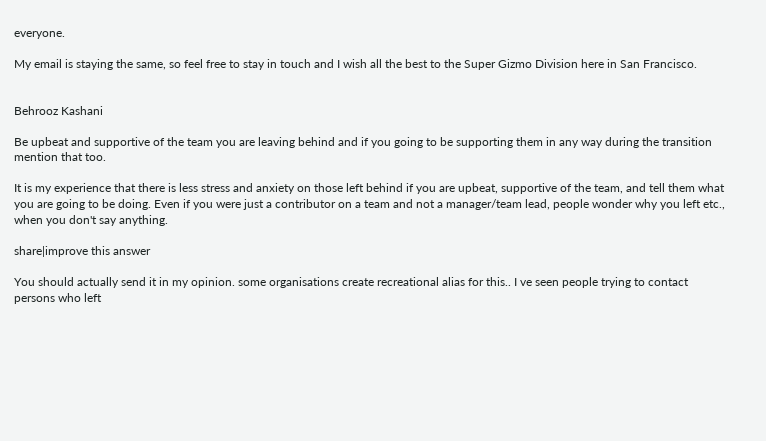everyone.

My email is staying the same, so feel free to stay in touch and I wish all the best to the Super Gizmo Division here in San Francisco.


Behrooz Kashani

Be upbeat and supportive of the team you are leaving behind and if you going to be supporting them in any way during the transition mention that too.

It is my experience that there is less stress and anxiety on those left behind if you are upbeat, supportive of the team, and tell them what you are going to be doing. Even if you were just a contributor on a team and not a manager/team lead, people wonder why you left etc., when you don't say anything.

share|improve this answer

You should actually send it in my opinion. some organisations create recreational alias for this.. I ve seen people trying to contact persons who left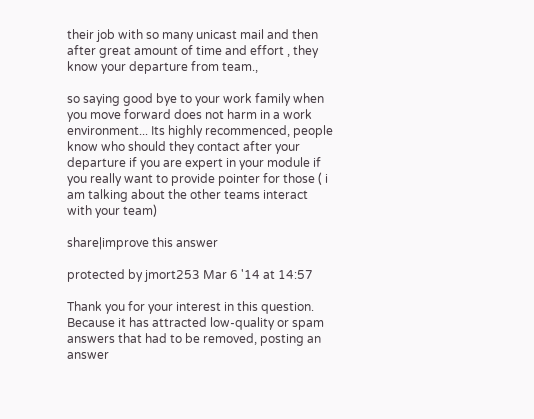their job with so many unicast mail and then after great amount of time and effort , they know your departure from team.,

so saying good bye to your work family when you move forward does not harm in a work environment... Its highly recommenced, people know who should they contact after your departure if you are expert in your module if you really want to provide pointer for those ( i am talking about the other teams interact with your team)

share|improve this answer

protected by jmort253 Mar 6 '14 at 14:57

Thank you for your interest in this question. Because it has attracted low-quality or spam answers that had to be removed, posting an answer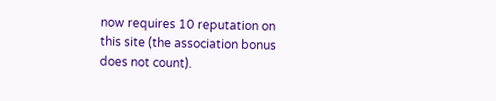now requires 10 reputation on this site (the association bonus does not count).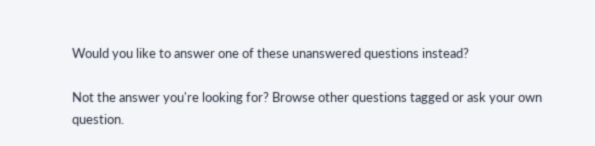Would you like to answer one of these unanswered questions instead?

Not the answer you're looking for? Browse other questions tagged or ask your own question.